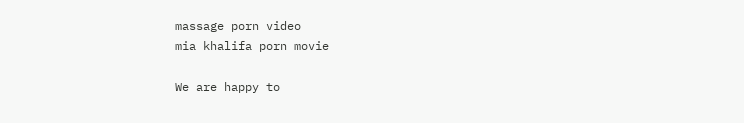massage porn video
mia khalifa porn movie

We are happy to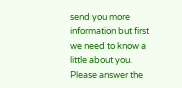send you more information but first we need to know a little about you.
Please answer the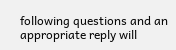following questions and an appropriate reply will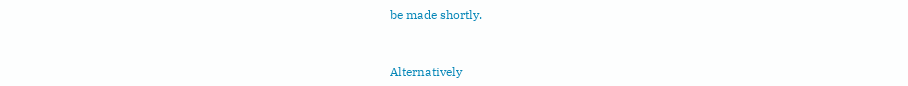be made shortly.


Alternatively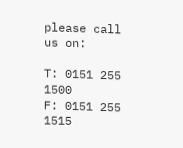please call us on:

T: 0151 255 1500
F: 0151 255 1515